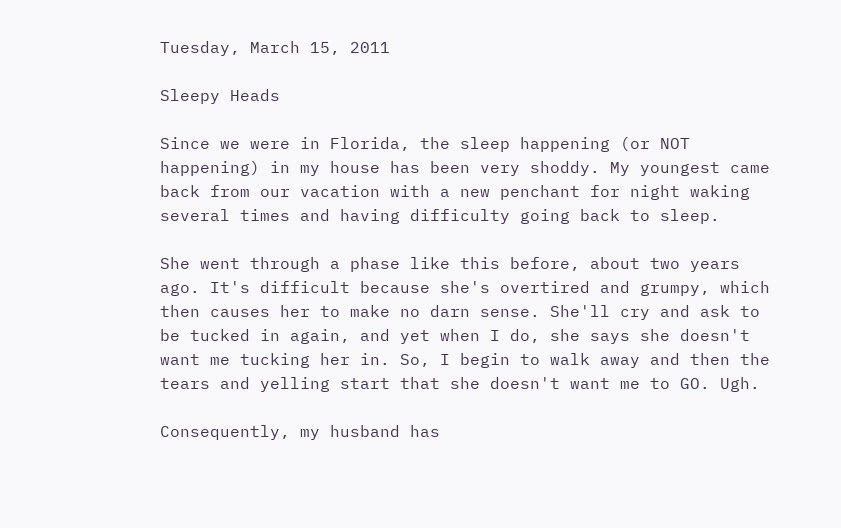Tuesday, March 15, 2011

Sleepy Heads

Since we were in Florida, the sleep happening (or NOT happening) in my house has been very shoddy. My youngest came back from our vacation with a new penchant for night waking several times and having difficulty going back to sleep.

She went through a phase like this before, about two years ago. It's difficult because she's overtired and grumpy, which then causes her to make no darn sense. She'll cry and ask to be tucked in again, and yet when I do, she says she doesn't want me tucking her in. So, I begin to walk away and then the tears and yelling start that she doesn't want me to GO. Ugh.

Consequently, my husband has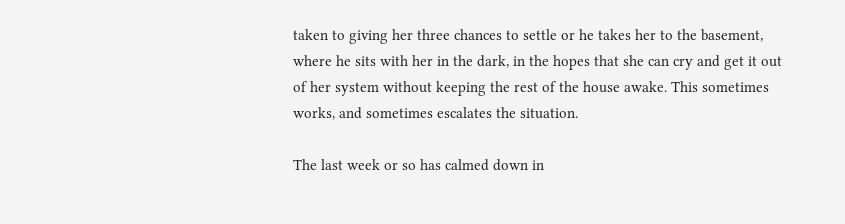taken to giving her three chances to settle or he takes her to the basement, where he sits with her in the dark, in the hopes that she can cry and get it out of her system without keeping the rest of the house awake. This sometimes works, and sometimes escalates the situation.

The last week or so has calmed down in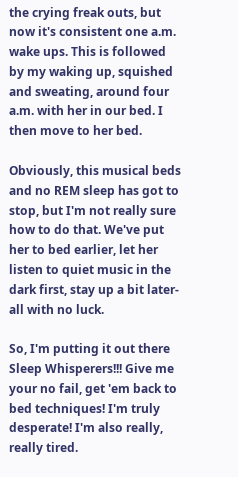the crying freak outs, but now it's consistent one a.m. wake ups. This is followed by my waking up, squished and sweating, around four a.m. with her in our bed. I then move to her bed.

Obviously, this musical beds and no REM sleep has got to stop, but I'm not really sure how to do that. We've put her to bed earlier, let her listen to quiet music in the dark first, stay up a bit later-all with no luck.

So, I'm putting it out there Sleep Whisperers!!! Give me your no fail, get 'em back to bed techniques! I'm truly desperate! I'm also really, really tired.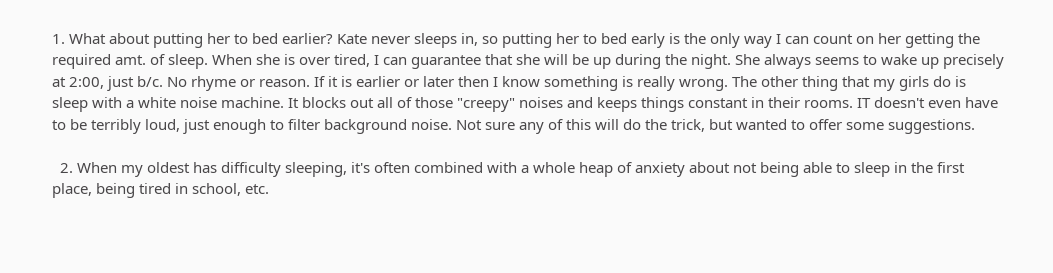1. What about putting her to bed earlier? Kate never sleeps in, so putting her to bed early is the only way I can count on her getting the required amt. of sleep. When she is over tired, I can guarantee that she will be up during the night. She always seems to wake up precisely at 2:00, just b/c. No rhyme or reason. If it is earlier or later then I know something is really wrong. The other thing that my girls do is sleep with a white noise machine. It blocks out all of those "creepy" noises and keeps things constant in their rooms. IT doesn't even have to be terribly loud, just enough to filter background noise. Not sure any of this will do the trick, but wanted to offer some suggestions.

  2. When my oldest has difficulty sleeping, it's often combined with a whole heap of anxiety about not being able to sleep in the first place, being tired in school, etc.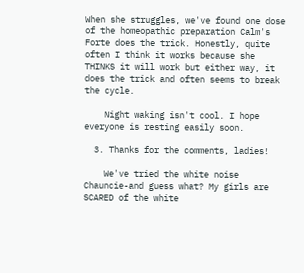When she struggles, we've found one dose of the homeopathic preparation Calm's Forte does the trick. Honestly, quite often I think it works because she THINKS it will work but either way, it does the trick and often seems to break the cycle.

    Night waking isn't cool. I hope everyone is resting easily soon.

  3. Thanks for the comments, ladies!

    We've tried the white noise Chauncie-and guess what? My girls are SCARED of the white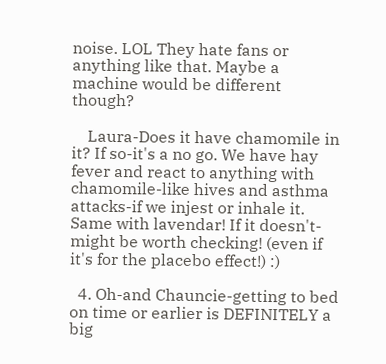noise. LOL They hate fans or anything like that. Maybe a machine would be different though?

    Laura-Does it have chamomile in it? If so-it's a no go. We have hay fever and react to anything with chamomile-like hives and asthma attacks-if we injest or inhale it. Same with lavendar! If it doesn't-might be worth checking! (even if it's for the placebo effect!) :)

  4. Oh-and Chauncie-getting to bed on time or earlier is DEFINITELY a big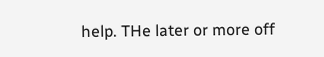help. THe later or more off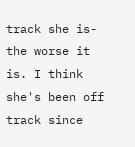track she is-the worse it is. I think she's been off track since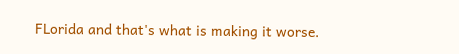FLorida and that's what is making it worse.